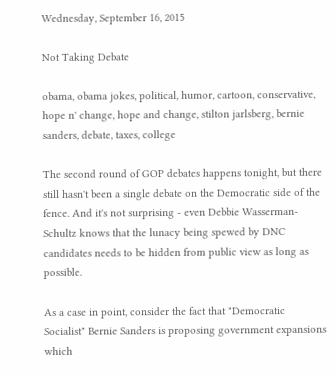Wednesday, September 16, 2015

Not Taking Debate

obama, obama jokes, political, humor, cartoon, conservative, hope n' change, hope and change, stilton jarlsberg, bernie sanders, debate, taxes, college

The second round of GOP debates happens tonight, but there still hasn't been a single debate on the Democratic side of the fence. And it's not surprising - even Debbie Wasserman-Schultz knows that the lunacy being spewed by DNC candidates needs to be hidden from public view as long as possible.

As a case in point, consider the fact that "Democratic Socialist" Bernie Sanders is proposing government expansions which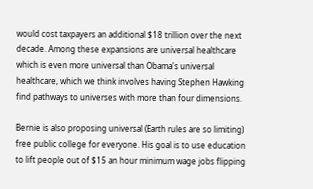would cost taxpayers an additional $18 trillion over the next decade. Among these expansions are universal healthcare which is even more universal than Obama's universal healthcare, which we think involves having Stephen Hawking find pathways to universes with more than four dimensions.

Bernie is also proposing universal (Earth rules are so limiting) free public college for everyone. His goal is to use education to lift people out of $15 an hour minimum wage jobs flipping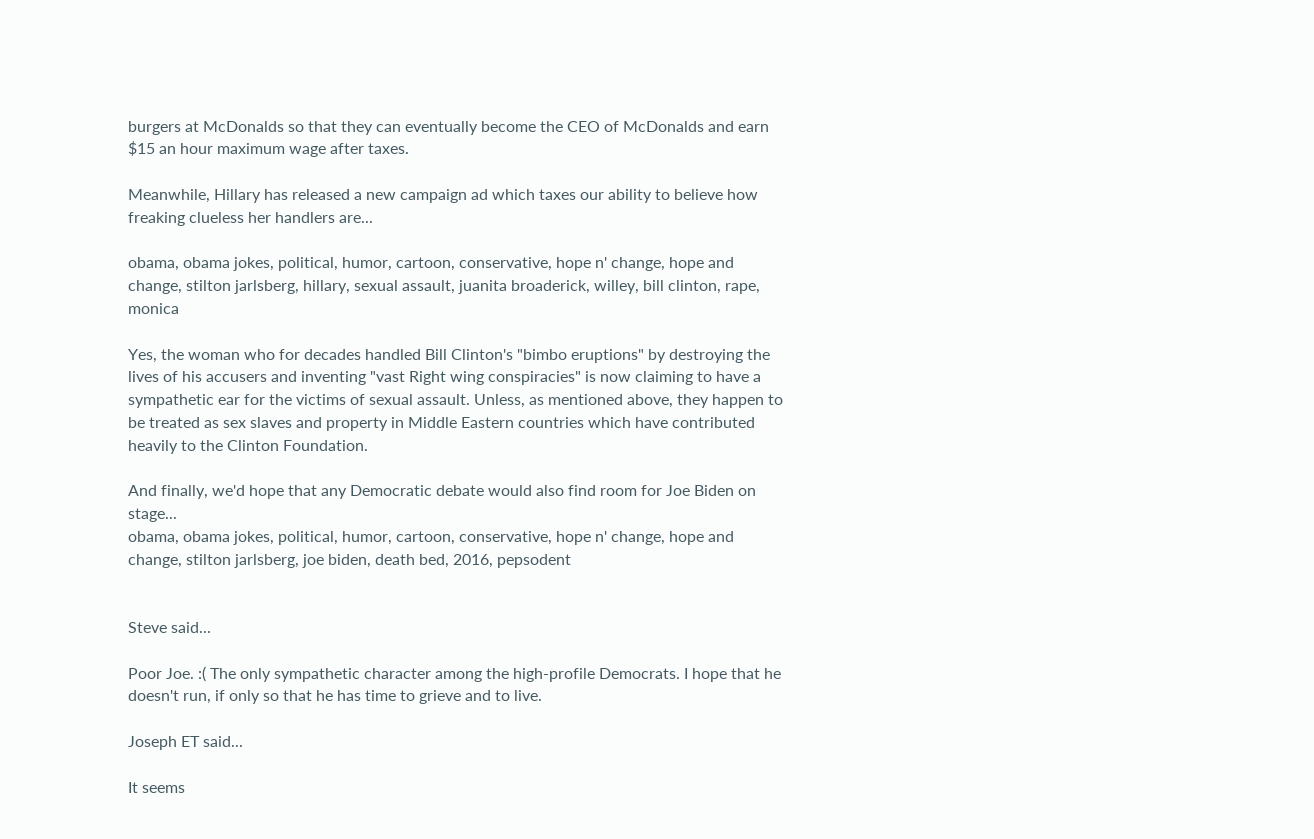burgers at McDonalds so that they can eventually become the CEO of McDonalds and earn $15 an hour maximum wage after taxes.

Meanwhile, Hillary has released a new campaign ad which taxes our ability to believe how freaking clueless her handlers are...

obama, obama jokes, political, humor, cartoon, conservative, hope n' change, hope and change, stilton jarlsberg, hillary, sexual assault, juanita broaderick, willey, bill clinton, rape, monica

Yes, the woman who for decades handled Bill Clinton's "bimbo eruptions" by destroying the lives of his accusers and inventing "vast Right wing conspiracies" is now claiming to have a sympathetic ear for the victims of sexual assault. Unless, as mentioned above, they happen to be treated as sex slaves and property in Middle Eastern countries which have contributed heavily to the Clinton Foundation.

And finally, we'd hope that any Democratic debate would also find room for Joe Biden on stage...
obama, obama jokes, political, humor, cartoon, conservative, hope n' change, hope and change, stilton jarlsberg, joe biden, death bed, 2016, pepsodent


Steve said...

Poor Joe. :( The only sympathetic character among the high-profile Democrats. I hope that he doesn't run, if only so that he has time to grieve and to live.

Joseph ET said...

It seems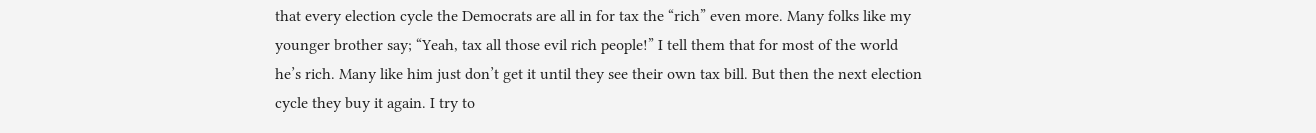that every election cycle the Democrats are all in for tax the “rich” even more. Many folks like my younger brother say; “Yeah, tax all those evil rich people!” I tell them that for most of the world he’s rich. Many like him just don’t get it until they see their own tax bill. But then the next election cycle they buy it again. I try to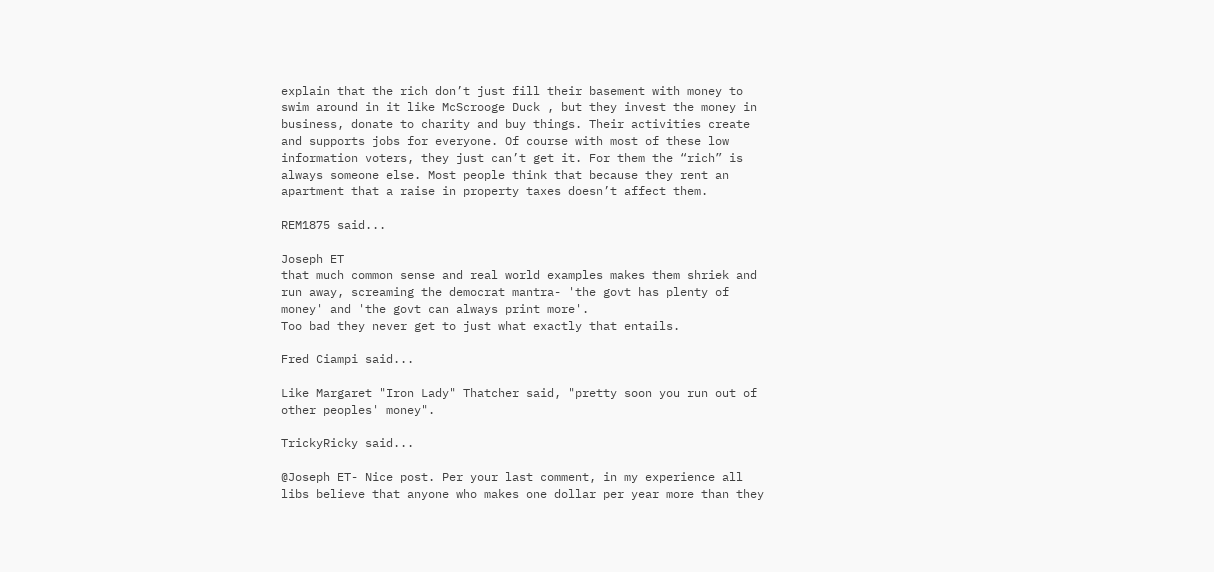explain that the rich don’t just fill their basement with money to swim around in it like McScrooge Duck , but they invest the money in business, donate to charity and buy things. Their activities create and supports jobs for everyone. Of course with most of these low information voters, they just can’t get it. For them the “rich” is always someone else. Most people think that because they rent an apartment that a raise in property taxes doesn’t affect them.

REM1875 said...

Joseph ET
that much common sense and real world examples makes them shriek and run away, screaming the democrat mantra- 'the govt has plenty of money' and 'the govt can always print more'.
Too bad they never get to just what exactly that entails.

Fred Ciampi said...

Like Margaret "Iron Lady" Thatcher said, "pretty soon you run out of other peoples' money".

TrickyRicky said...

@Joseph ET- Nice post. Per your last comment, in my experience all libs believe that anyone who makes one dollar per year more than they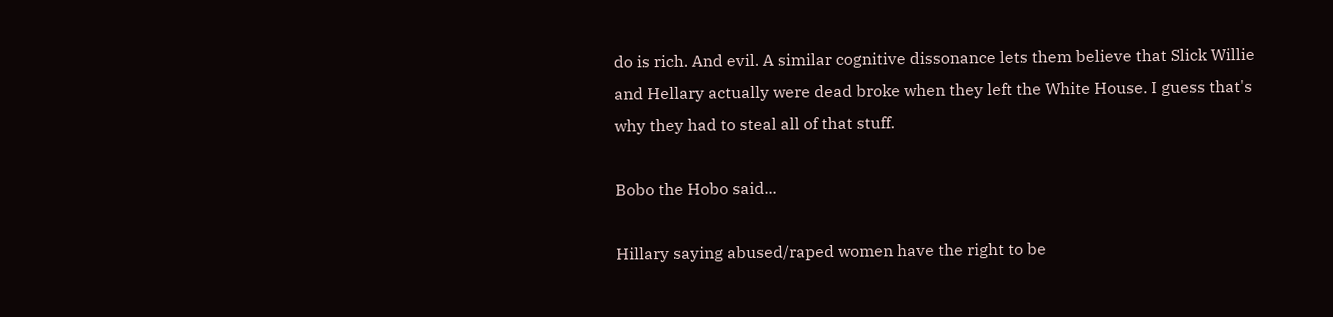do is rich. And evil. A similar cognitive dissonance lets them believe that Slick Willie and Hellary actually were dead broke when they left the White House. I guess that's why they had to steal all of that stuff.

Bobo the Hobo said...

Hillary saying abused/raped women have the right to be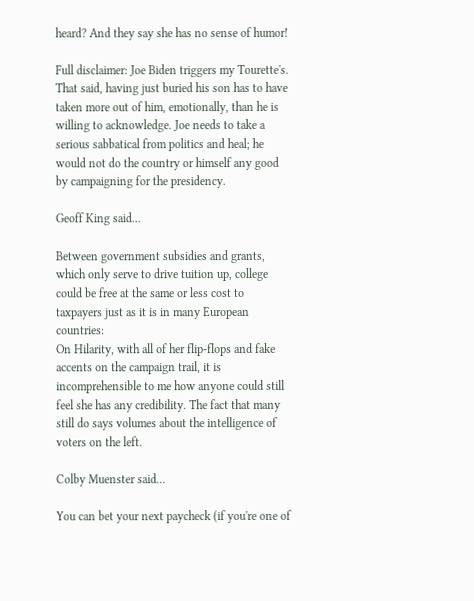heard? And they say she has no sense of humor!

Full disclaimer: Joe Biden triggers my Tourette's. That said, having just buried his son has to have taken more out of him, emotionally, than he is willing to acknowledge. Joe needs to take a serious sabbatical from politics and heal; he would not do the country or himself any good by campaigning for the presidency.

Geoff King said...

Between government subsidies and grants, which only serve to drive tuition up, college could be free at the same or less cost to taxpayers just as it is in many European countries:
On Hilarity, with all of her flip-flops and fake accents on the campaign trail, it is incomprehensible to me how anyone could still feel she has any credibility. The fact that many still do says volumes about the intelligence of voters on the left.

Colby Muenster said...

You can bet your next paycheck (if you're one of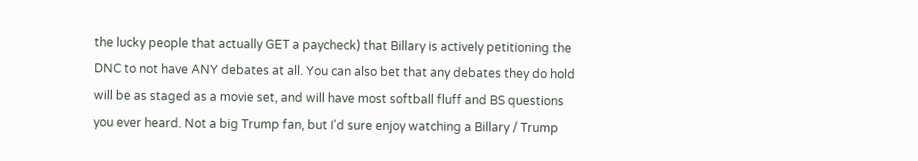the lucky people that actually GET a paycheck) that Billary is actively petitioning the DNC to not have ANY debates at all. You can also bet that any debates they do hold will be as staged as a movie set, and will have most softball fluff and BS questions you ever heard. Not a big Trump fan, but I'd sure enjoy watching a Billary / Trump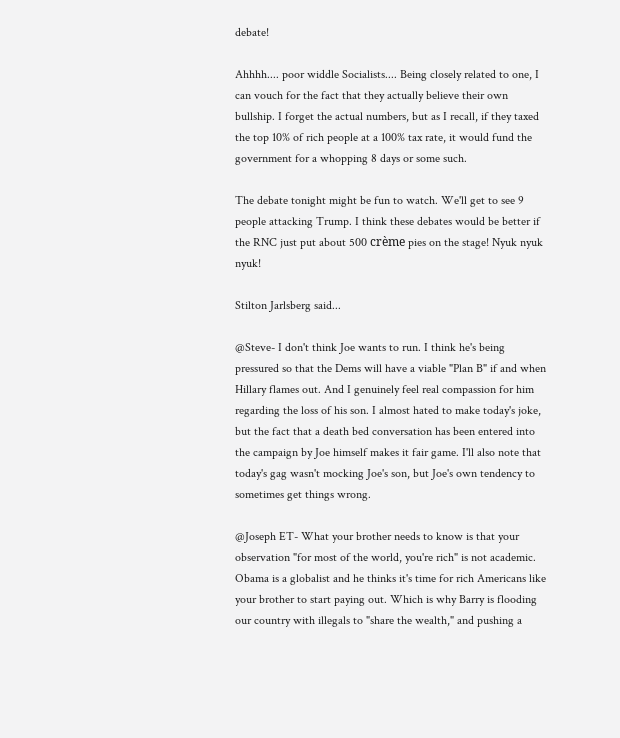debate!

Ahhhh.... poor widdle Socialists.... Being closely related to one, I can vouch for the fact that they actually believe their own bullship. I forget the actual numbers, but as I recall, if they taxed the top 10% of rich people at a 100% tax rate, it would fund the government for a whopping 8 days or some such.

The debate tonight might be fun to watch. We'll get to see 9 people attacking Trump. I think these debates would be better if the RNC just put about 500 crème pies on the stage! Nyuk nyuk nyuk!

Stilton Jarlsberg said...

@Steve- I don't think Joe wants to run. I think he's being pressured so that the Dems will have a viable "Plan B" if and when Hillary flames out. And I genuinely feel real compassion for him regarding the loss of his son. I almost hated to make today's joke, but the fact that a death bed conversation has been entered into the campaign by Joe himself makes it fair game. I'll also note that today's gag wasn't mocking Joe's son, but Joe's own tendency to sometimes get things wrong.

@Joseph ET- What your brother needs to know is that your observation "for most of the world, you're rich" is not academic. Obama is a globalist and he thinks it's time for rich Americans like your brother to start paying out. Which is why Barry is flooding our country with illegals to "share the wealth," and pushing a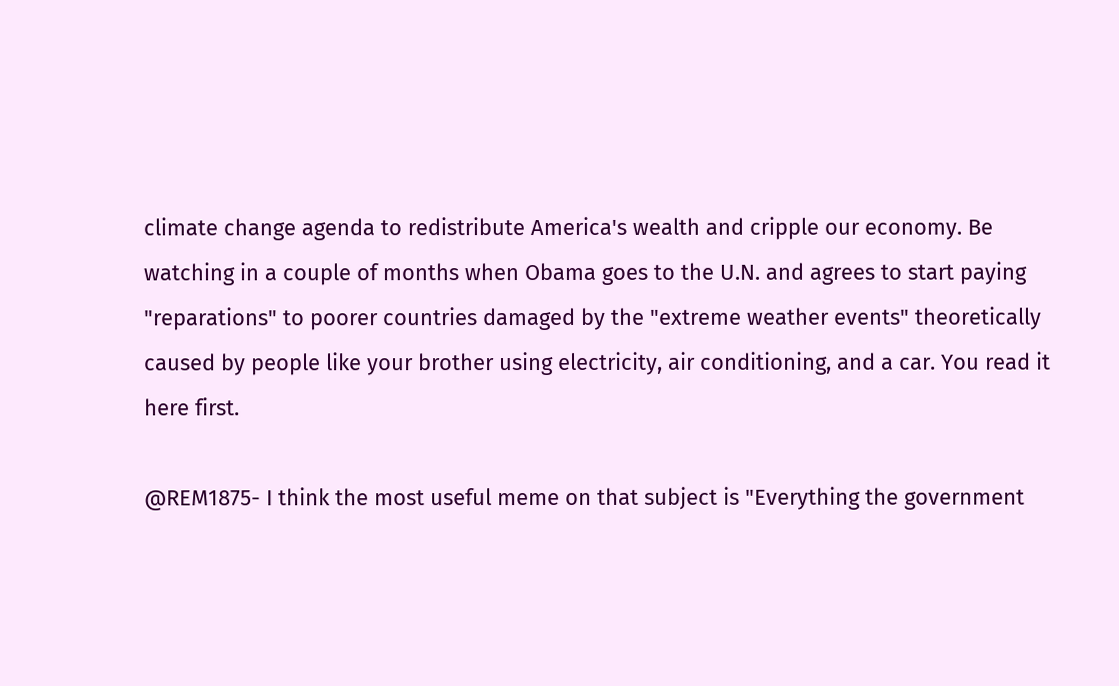climate change agenda to redistribute America's wealth and cripple our economy. Be watching in a couple of months when Obama goes to the U.N. and agrees to start paying "reparations" to poorer countries damaged by the "extreme weather events" theoretically caused by people like your brother using electricity, air conditioning, and a car. You read it here first.

@REM1875- I think the most useful meme on that subject is "Everything the government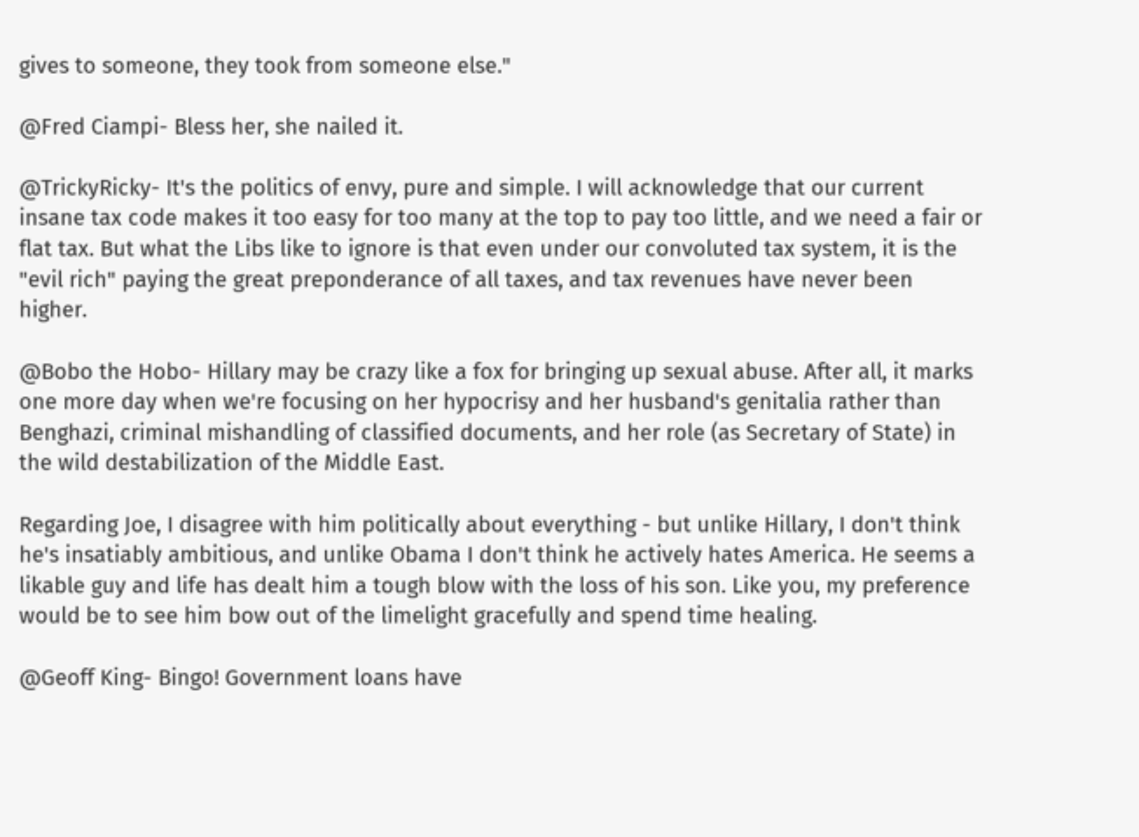gives to someone, they took from someone else."

@Fred Ciampi- Bless her, she nailed it.

@TrickyRicky- It's the politics of envy, pure and simple. I will acknowledge that our current insane tax code makes it too easy for too many at the top to pay too little, and we need a fair or flat tax. But what the Libs like to ignore is that even under our convoluted tax system, it is the "evil rich" paying the great preponderance of all taxes, and tax revenues have never been higher.

@Bobo the Hobo- Hillary may be crazy like a fox for bringing up sexual abuse. After all, it marks one more day when we're focusing on her hypocrisy and her husband's genitalia rather than Benghazi, criminal mishandling of classified documents, and her role (as Secretary of State) in the wild destabilization of the Middle East.

Regarding Joe, I disagree with him politically about everything - but unlike Hillary, I don't think he's insatiably ambitious, and unlike Obama I don't think he actively hates America. He seems a likable guy and life has dealt him a tough blow with the loss of his son. Like you, my preference would be to see him bow out of the limelight gracefully and spend time healing.

@Geoff King- Bingo! Government loans have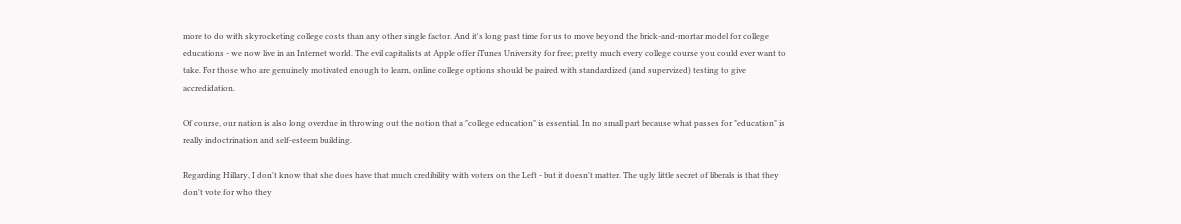more to do with skyrocketing college costs than any other single factor. And it's long past time for us to move beyond the brick-and-mortar model for college educations - we now live in an Internet world. The evil capitalists at Apple offer iTunes University for free; pretty much every college course you could ever want to take. For those who are genuinely motivated enough to learn, online college options should be paired with standardized (and supervized) testing to give accredidation.

Of course, our nation is also long overdue in throwing out the notion that a "college education" is essential. In no small part because what passes for "education" is really indoctrination and self-esteem building.

Regarding Hillary, I don't know that she does have that much credibility with voters on the Left - but it doesn't matter. The ugly little secret of liberals is that they don't vote for who they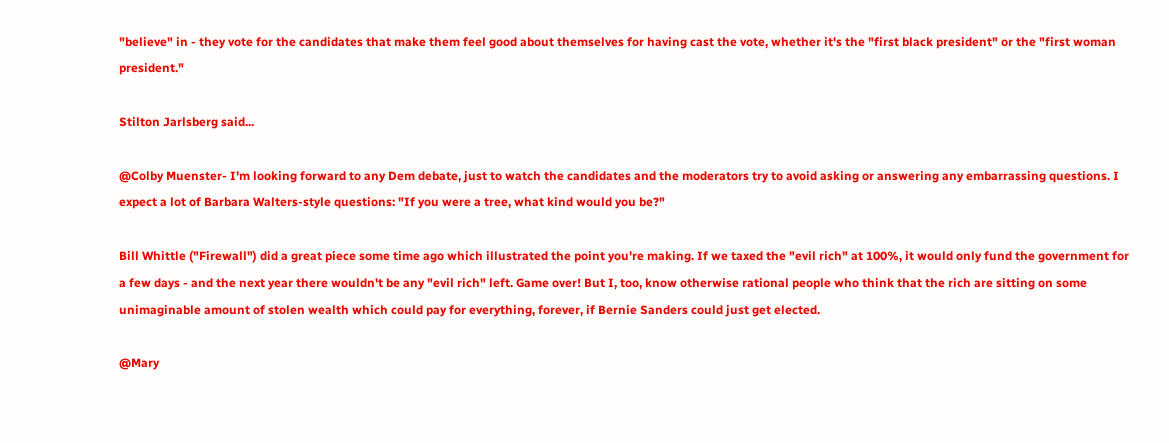"believe" in - they vote for the candidates that make them feel good about themselves for having cast the vote, whether it's the "first black president" or the "first woman president."

Stilton Jarlsberg said...

@Colby Muenster- I'm looking forward to any Dem debate, just to watch the candidates and the moderators try to avoid asking or answering any embarrassing questions. I expect a lot of Barbara Walters-style questions: "If you were a tree, what kind would you be?"

Bill Whittle ("Firewall") did a great piece some time ago which illustrated the point you're making. If we taxed the "evil rich" at 100%, it would only fund the government for a few days - and the next year there wouldn't be any "evil rich" left. Game over! But I, too, know otherwise rational people who think that the rich are sitting on some unimaginable amount of stolen wealth which could pay for everything, forever, if Bernie Sanders could just get elected.

@Mary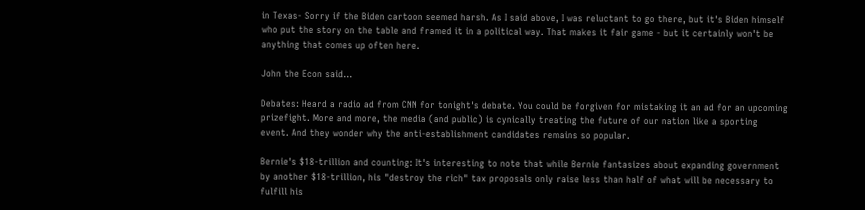in Texas- Sorry if the Biden cartoon seemed harsh. As I said above, I was reluctant to go there, but it's Biden himself who put the story on the table and framed it in a political way. That makes it fair game - but it certainly won't be anything that comes up often here.

John the Econ said...

Debates: Heard a radio ad from CNN for tonight's debate. You could be forgiven for mistaking it an ad for an upcoming prizefight. More and more, the media (and public) is cynically treating the future of our nation like a sporting event. And they wonder why the anti-establishment candidates remains so popular.

Bernie's $18-trillion and counting: It's interesting to note that while Bernie fantasizes about expanding government by another $18-trillion, his "destroy the rich" tax proposals only raise less than half of what will be necessary to fulfill his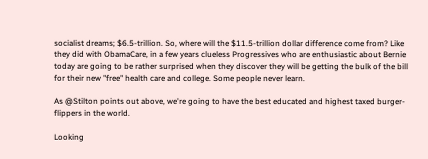socialist dreams; $6.5-trillion. So, where will the $11.5-trillion dollar difference come from? Like they did with ObamaCare, in a few years clueless Progressives who are enthusiastic about Bernie today are going to be rather surprised when they discover they will be getting the bulk of the bill for their new "free" health care and college. Some people never learn.

As @Stilton points out above, we're going to have the best educated and highest taxed burger-flippers in the world.

Looking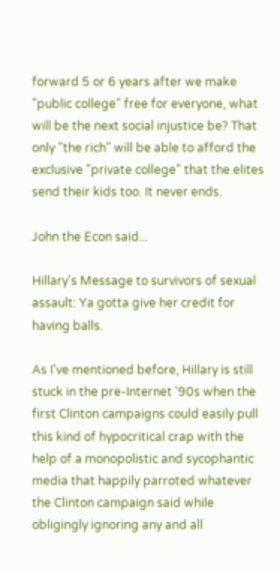forward 5 or 6 years after we make "public college" free for everyone, what will be the next social injustice be? That only "the rich" will be able to afford the exclusive "private college" that the elites send their kids too. It never ends.

John the Econ said...

Hillary's Message to survivors of sexual assault: Ya gotta give her credit for having balls.

As I've mentioned before, Hillary is still stuck in the pre-Internet '90s when the first Clinton campaigns could easily pull this kind of hypocritical crap with the help of a monopolistic and sycophantic media that happily parroted whatever the Clinton campaign said while obligingly ignoring any and all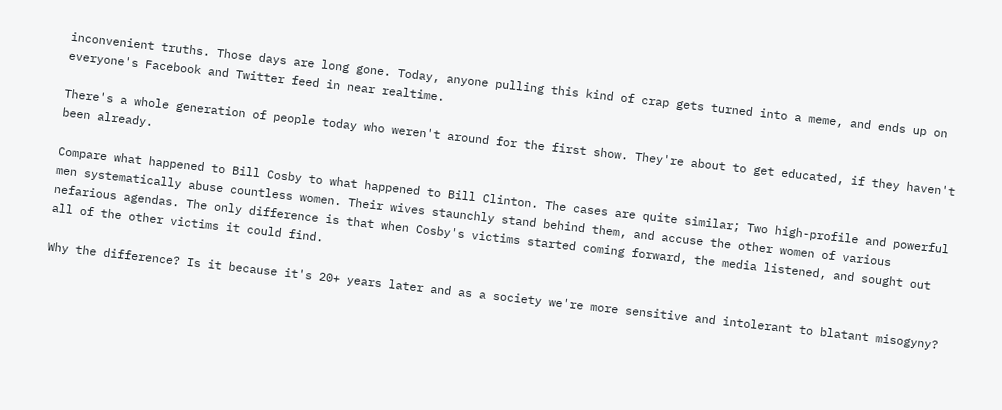inconvenient truths. Those days are long gone. Today, anyone pulling this kind of crap gets turned into a meme, and ends up on everyone's Facebook and Twitter feed in near realtime.

There's a whole generation of people today who weren't around for the first show. They're about to get educated, if they haven't been already.

Compare what happened to Bill Cosby to what happened to Bill Clinton. The cases are quite similar; Two high-profile and powerful men systematically abuse countless women. Their wives staunchly stand behind them, and accuse the other women of various nefarious agendas. The only difference is that when Cosby's victims started coming forward, the media listened, and sought out all of the other victims it could find.

Why the difference? Is it because it's 20+ years later and as a society we're more sensitive and intolerant to blatant misogyny?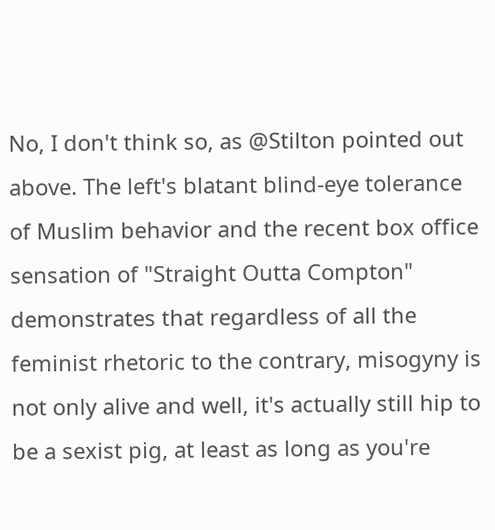No, I don't think so, as @Stilton pointed out above. The left's blatant blind-eye tolerance of Muslim behavior and the recent box office sensation of "Straight Outta Compton" demonstrates that regardless of all the feminist rhetoric to the contrary, misogyny is not only alive and well, it's actually still hip to be a sexist pig, at least as long as you're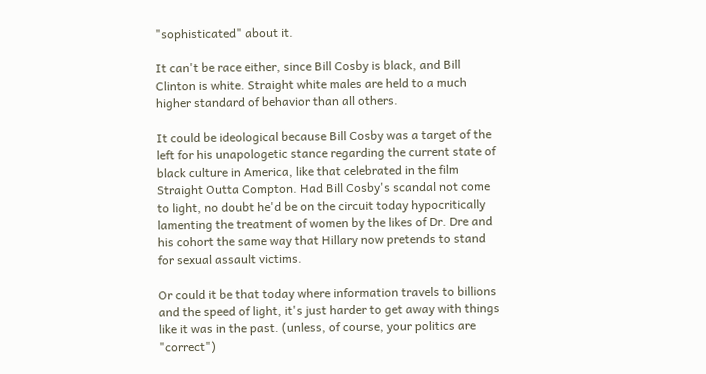"sophisticated" about it.

It can't be race either, since Bill Cosby is black, and Bill Clinton is white. Straight white males are held to a much higher standard of behavior than all others.

It could be ideological because Bill Cosby was a target of the left for his unapologetic stance regarding the current state of black culture in America, like that celebrated in the film Straight Outta Compton. Had Bill Cosby's scandal not come to light, no doubt he'd be on the circuit today hypocritically lamenting the treatment of women by the likes of Dr. Dre and his cohort the same way that Hillary now pretends to stand for sexual assault victims.

Or could it be that today where information travels to billions and the speed of light, it's just harder to get away with things like it was in the past. (unless, of course, your politics are "correct")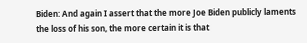Biden: And again I assert that the more Joe Biden publicly laments the loss of his son, the more certain it is that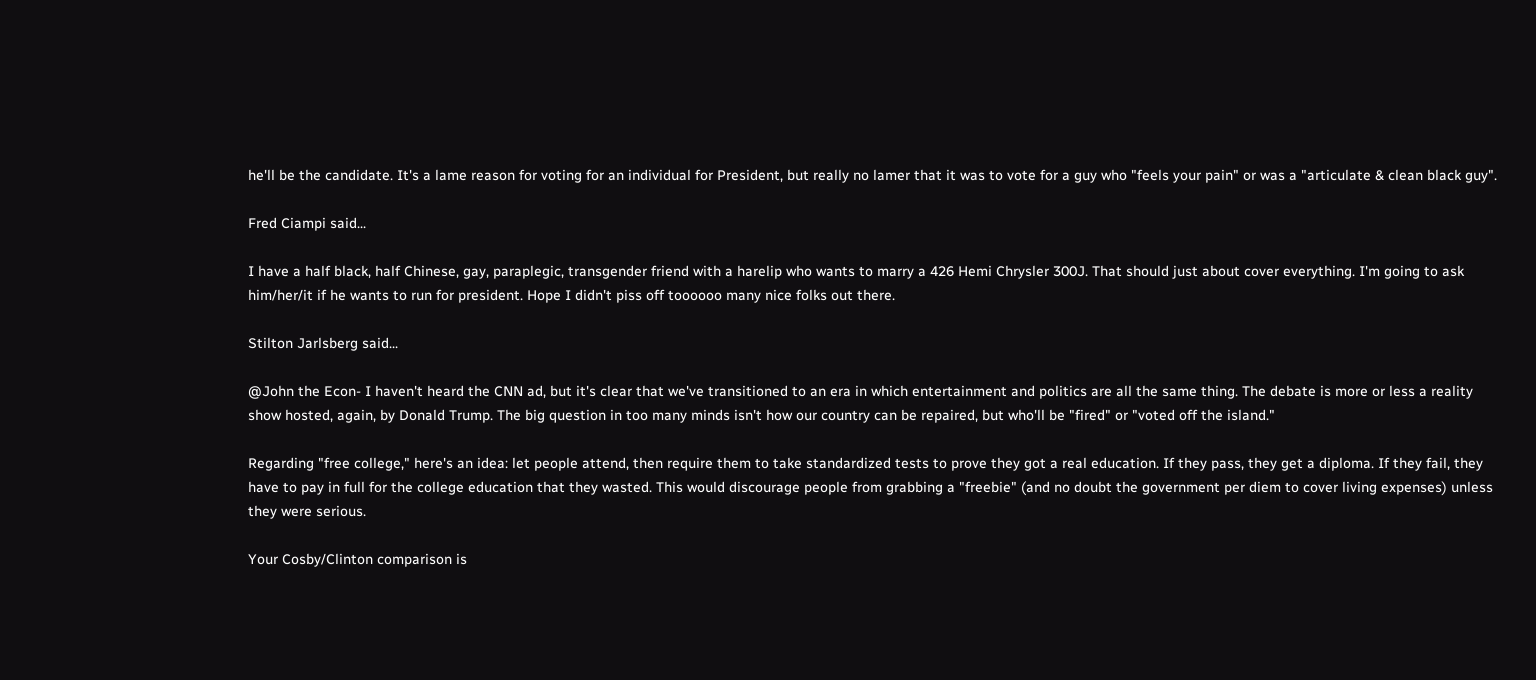he'll be the candidate. It's a lame reason for voting for an individual for President, but really no lamer that it was to vote for a guy who "feels your pain" or was a "articulate & clean black guy".

Fred Ciampi said...

I have a half black, half Chinese, gay, paraplegic, transgender friend with a harelip who wants to marry a 426 Hemi Chrysler 300J. That should just about cover everything. I'm going to ask him/her/it if he wants to run for president. Hope I didn't piss off toooooo many nice folks out there.

Stilton Jarlsberg said...

@John the Econ- I haven't heard the CNN ad, but it's clear that we've transitioned to an era in which entertainment and politics are all the same thing. The debate is more or less a reality show hosted, again, by Donald Trump. The big question in too many minds isn't how our country can be repaired, but who'll be "fired" or "voted off the island."

Regarding "free college," here's an idea: let people attend, then require them to take standardized tests to prove they got a real education. If they pass, they get a diploma. If they fail, they have to pay in full for the college education that they wasted. This would discourage people from grabbing a "freebie" (and no doubt the government per diem to cover living expenses) unless they were serious.

Your Cosby/Clinton comparison is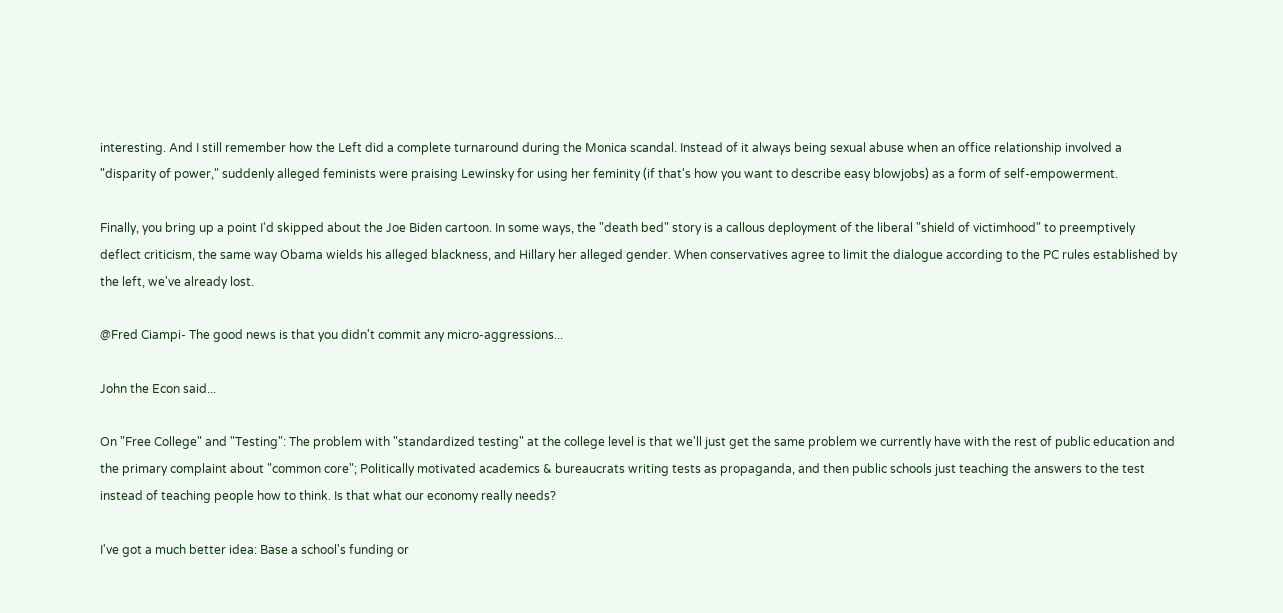interesting. And I still remember how the Left did a complete turnaround during the Monica scandal. Instead of it always being sexual abuse when an office relationship involved a "disparity of power," suddenly alleged feminists were praising Lewinsky for using her feminity (if that's how you want to describe easy blowjobs) as a form of self-empowerment.

Finally, you bring up a point I'd skipped about the Joe Biden cartoon. In some ways, the "death bed" story is a callous deployment of the liberal "shield of victimhood" to preemptively deflect criticism, the same way Obama wields his alleged blackness, and Hillary her alleged gender. When conservatives agree to limit the dialogue according to the PC rules established by the left, we've already lost.

@Fred Ciampi- The good news is that you didn't commit any micro-aggressions...

John the Econ said...

On "Free College" and "Testing": The problem with "standardized testing" at the college level is that we'll just get the same problem we currently have with the rest of public education and the primary complaint about "common core"; Politically motivated academics & bureaucrats writing tests as propaganda, and then public schools just teaching the answers to the test instead of teaching people how to think. Is that what our economy really needs?

I've got a much better idea: Base a school's funding or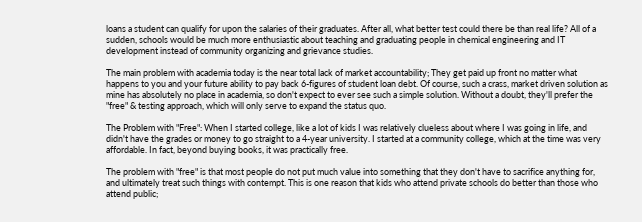loans a student can qualify for upon the salaries of their graduates. After all, what better test could there be than real life? All of a sudden, schools would be much more enthusiastic about teaching and graduating people in chemical engineering and IT development instead of community organizing and grievance studies.

The main problem with academia today is the near total lack of market accountability; They get paid up front no matter what happens to you and your future ability to pay back 6-figures of student loan debt. Of course, such a crass, market driven solution as mine has absolutely no place in academia, so don't expect to ever see such a simple solution. Without a doubt, they'll prefer the "free" & testing approach, which will only serve to expand the status quo.

The Problem with "Free": When I started college, like a lot of kids I was relatively clueless about where I was going in life, and didn't have the grades or money to go straight to a 4-year university. I started at a community college, which at the time was very affordable. In fact, beyond buying books, it was practically free.

The problem with "free" is that most people do not put much value into something that they don't have to sacrifice anything for, and ultimately treat such things with contempt. This is one reason that kids who attend private schools do better than those who attend public;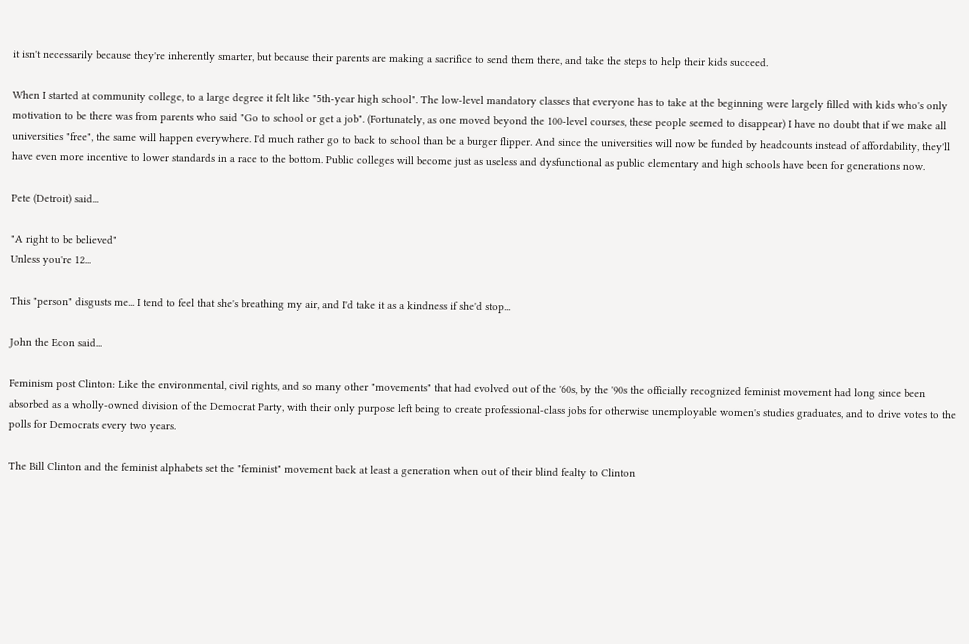it isn't necessarily because they're inherently smarter, but because their parents are making a sacrifice to send them there, and take the steps to help their kids succeed.

When I started at community college, to a large degree it felt like "5th-year high school". The low-level mandatory classes that everyone has to take at the beginning were largely filled with kids who's only motivation to be there was from parents who said "Go to school or get a job". (Fortunately, as one moved beyond the 100-level courses, these people seemed to disappear) I have no doubt that if we make all universities "free", the same will happen everywhere. I'd much rather go to back to school than be a burger flipper. And since the universities will now be funded by headcounts instead of affordability, they'll have even more incentive to lower standards in a race to the bottom. Public colleges will become just as useless and dysfunctional as public elementary and high schools have been for generations now.

Pete (Detroit) said...

"A right to be believed"
Unless you're 12...

This "person" disgusts me... I tend to feel that she's breathing my air, and I'd take it as a kindness if she'd stop...

John the Econ said...

Feminism post Clinton: Like the environmental, civil rights, and so many other "movements" that had evolved out of the '60s, by the '90s the officially recognized feminist movement had long since been absorbed as a wholly-owned division of the Democrat Party, with their only purpose left being to create professional-class jobs for otherwise unemployable women's studies graduates, and to drive votes to the polls for Democrats every two years.

The Bill Clinton and the feminist alphabets set the "feminist" movement back at least a generation when out of their blind fealty to Clinton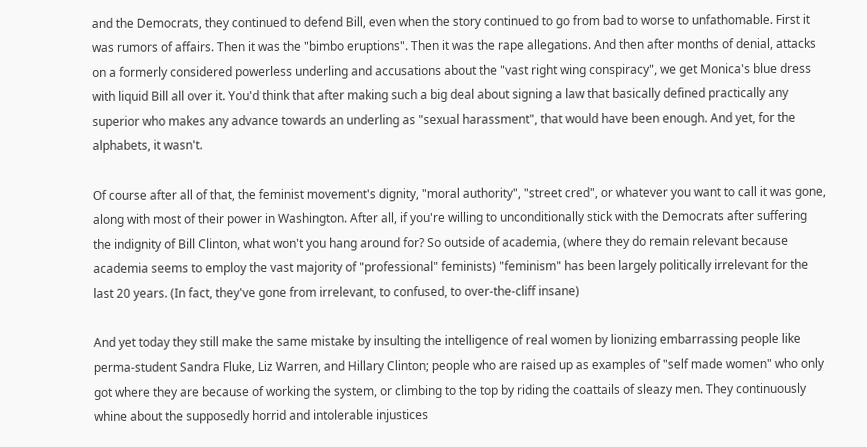and the Democrats, they continued to defend Bill, even when the story continued to go from bad to worse to unfathomable. First it was rumors of affairs. Then it was the "bimbo eruptions". Then it was the rape allegations. And then after months of denial, attacks on a formerly considered powerless underling and accusations about the "vast right wing conspiracy", we get Monica's blue dress with liquid Bill all over it. You'd think that after making such a big deal about signing a law that basically defined practically any superior who makes any advance towards an underling as "sexual harassment", that would have been enough. And yet, for the alphabets, it wasn't.

Of course after all of that, the feminist movement's dignity, "moral authority", "street cred", or whatever you want to call it was gone, along with most of their power in Washington. After all, if you're willing to unconditionally stick with the Democrats after suffering the indignity of Bill Clinton, what won't you hang around for? So outside of academia, (where they do remain relevant because academia seems to employ the vast majority of "professional" feminists) "feminism" has been largely politically irrelevant for the last 20 years. (In fact, they've gone from irrelevant, to confused, to over-the-cliff insane)

And yet today they still make the same mistake by insulting the intelligence of real women by lionizing embarrassing people like perma-student Sandra Fluke, Liz Warren, and Hillary Clinton; people who are raised up as examples of "self made women" who only got where they are because of working the system, or climbing to the top by riding the coattails of sleazy men. They continuously whine about the supposedly horrid and intolerable injustices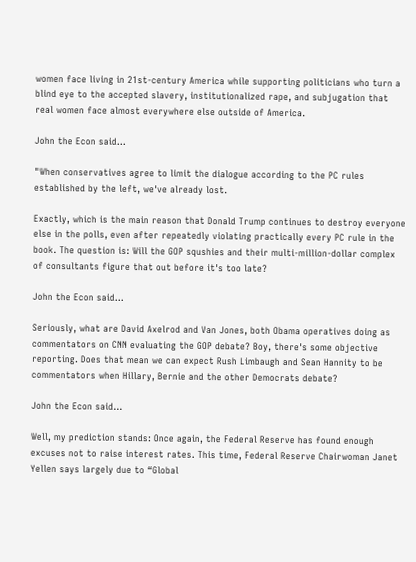women face living in 21st-century America while supporting politicians who turn a blind eye to the accepted slavery, institutionalized rape, and subjugation that real women face almost everywhere else outside of America.

John the Econ said...

"When conservatives agree to limit the dialogue according to the PC rules established by the left, we've already lost.

Exactly, which is the main reason that Donald Trump continues to destroy everyone else in the polls, even after repeatedly violating practically every PC rule in the book. The question is: Will the GOP squshies and their multi-million-dollar complex of consultants figure that out before it's too late?

John the Econ said...

Seriously, what are David Axelrod and Van Jones, both Obama operatives doing as commentators on CNN evaluating the GOP debate? Boy, there's some objective reporting. Does that mean we can expect Rush Limbaugh and Sean Hannity to be commentators when Hillary, Bernie and the other Democrats debate?

John the Econ said...

Well, my prediction stands: Once again, the Federal Reserve has found enough excuses not to raise interest rates. This time, Federal Reserve Chairwoman Janet Yellen says largely due to “Global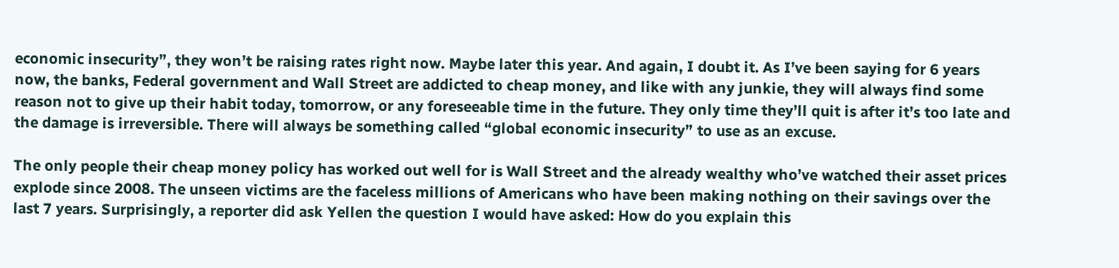economic insecurity”, they won’t be raising rates right now. Maybe later this year. And again, I doubt it. As I’ve been saying for 6 years now, the banks, Federal government and Wall Street are addicted to cheap money, and like with any junkie, they will always find some reason not to give up their habit today, tomorrow, or any foreseeable time in the future. They only time they’ll quit is after it’s too late and the damage is irreversible. There will always be something called “global economic insecurity” to use as an excuse.

The only people their cheap money policy has worked out well for is Wall Street and the already wealthy who’ve watched their asset prices explode since 2008. The unseen victims are the faceless millions of Americans who have been making nothing on their savings over the last 7 years. Surprisingly, a reporter did ask Yellen the question I would have asked: How do you explain this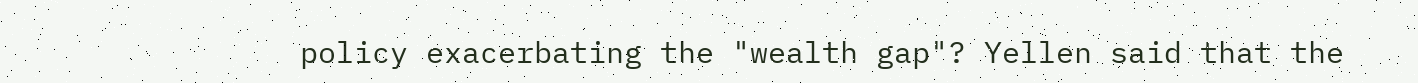policy exacerbating the "wealth gap"? Yellen said that the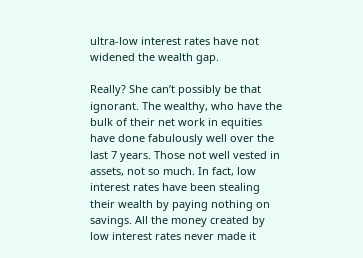ultra-low interest rates have not widened the wealth gap.

Really? She can’t possibly be that ignorant. The wealthy, who have the bulk of their net work in equities have done fabulously well over the last 7 years. Those not well vested in assets, not so much. In fact, low interest rates have been stealing their wealth by paying nothing on savings. All the money created by low interest rates never made it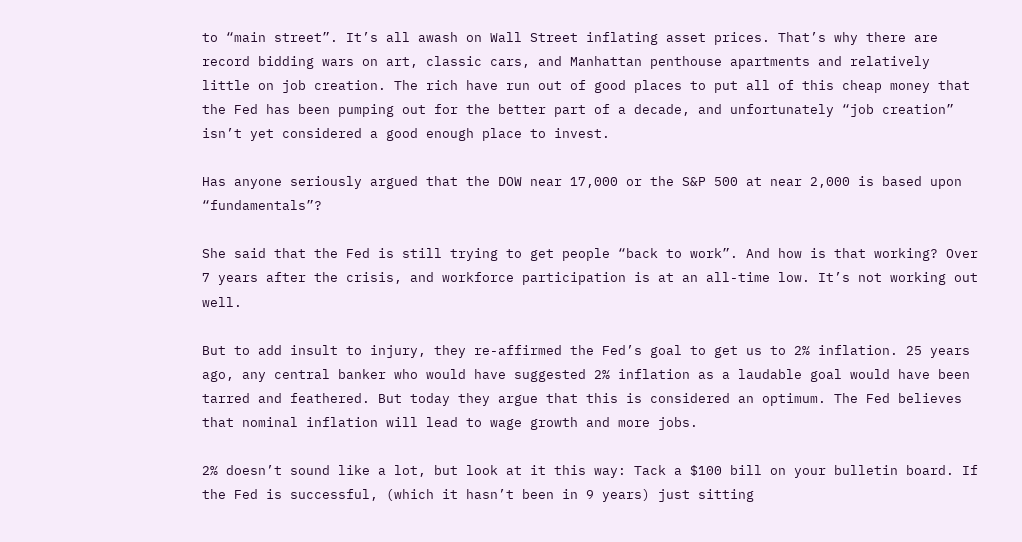to “main street”. It’s all awash on Wall Street inflating asset prices. That’s why there are record bidding wars on art, classic cars, and Manhattan penthouse apartments and relatively little on job creation. The rich have run out of good places to put all of this cheap money that the Fed has been pumping out for the better part of a decade, and unfortunately “job creation” isn’t yet considered a good enough place to invest.

Has anyone seriously argued that the DOW near 17,000 or the S&P 500 at near 2,000 is based upon “fundamentals”?

She said that the Fed is still trying to get people “back to work”. And how is that working? Over 7 years after the crisis, and workforce participation is at an all-time low. It’s not working out well.

But to add insult to injury, they re-affirmed the Fed’s goal to get us to 2% inflation. 25 years ago, any central banker who would have suggested 2% inflation as a laudable goal would have been tarred and feathered. But today they argue that this is considered an optimum. The Fed believes that nominal inflation will lead to wage growth and more jobs.

2% doesn’t sound like a lot, but look at it this way: Tack a $100 bill on your bulletin board. If the Fed is successful, (which it hasn’t been in 9 years) just sitting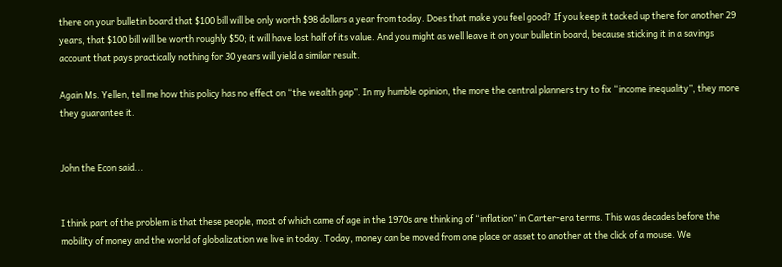there on your bulletin board that $100 bill will be only worth $98 dollars a year from today. Does that make you feel good? If you keep it tacked up there for another 29 years, that $100 bill will be worth roughly $50; it will have lost half of its value. And you might as well leave it on your bulletin board, because sticking it in a savings account that pays practically nothing for 30 years will yield a similar result.

Again Ms. Yellen, tell me how this policy has no effect on “the wealth gap”. In my humble opinion, the more the central planners try to fix “income inequality”, they more they guarantee it.


John the Econ said...


I think part of the problem is that these people, most of which came of age in the 1970s are thinking of “inflation” in Carter-era terms. This was decades before the mobility of money and the world of globalization we live in today. Today, money can be moved from one place or asset to another at the click of a mouse. We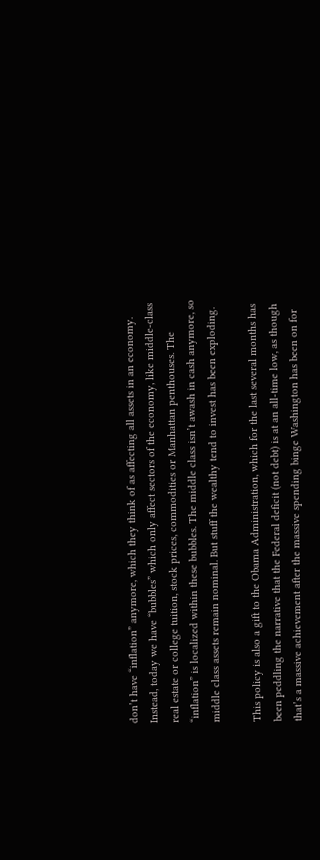don’t have “inflation” anymore, which they think of as affecting all assets in an economy. Instead, today we have “bubbles” which only affect sectors of the economy, like middle-class real estate or college tuition, stock prices, commodities or Manhattan penthouses. The “inflation” is localized within these bubbles. The middle class isn’t awash in cash anymore, so middle class assets remain nominal. But stuff the wealthy tend to invest has been exploding.

This policy is also a gift to the Obama Administration, which for the last several months has been peddling the narrative that the Federal deficit (not debt) is at an all-time low, as though that’s a massive achievement after the massive spending binge Washington has been on for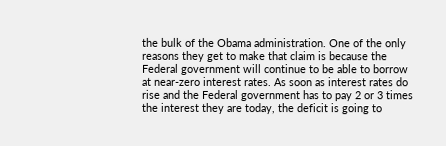the bulk of the Obama administration. One of the only reasons they get to make that claim is because the Federal government will continue to be able to borrow at near-zero interest rates. As soon as interest rates do rise and the Federal government has to pay 2 or 3 times the interest they are today, the deficit is going to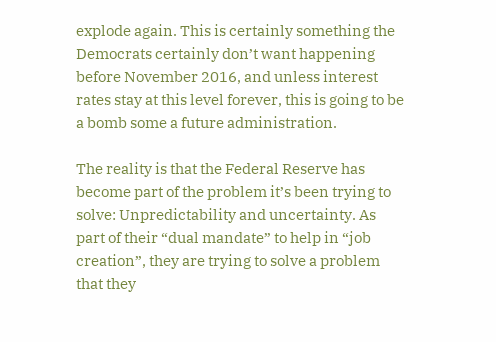explode again. This is certainly something the Democrats certainly don’t want happening before November 2016, and unless interest rates stay at this level forever, this is going to be a bomb some a future administration.

The reality is that the Federal Reserve has become part of the problem it’s been trying to solve: Unpredictability and uncertainty. As part of their “dual mandate” to help in “job creation”, they are trying to solve a problem that they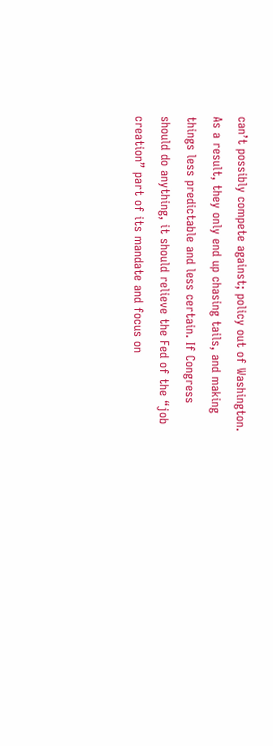can’t possibly compete against; policy out of Washington. As a result, they only end up chasing tails, and making things less predictable and less certain. If Congress should do anything, it should relieve the Fed of the “job creation” part of its mandate and focus on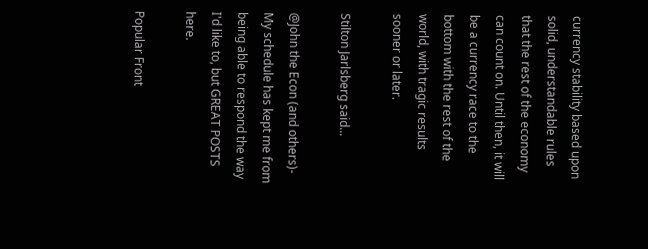currency stability based upon solid, understandable rules that the rest of the economy can count on. Until then, it will be a currency race to the bottom with the rest of the world, with tragic results sooner or later.

Stilton Jarlsberg said...

@John the Econ (and others)- My schedule has kept me from being able to respond the way I'd like to, but GREAT POSTS here.

Popular Front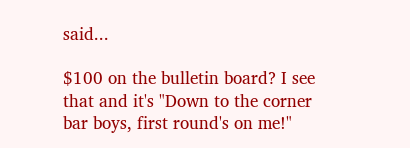said...

$100 on the bulletin board? I see that and it's "Down to the corner bar boys, first round's on me!"